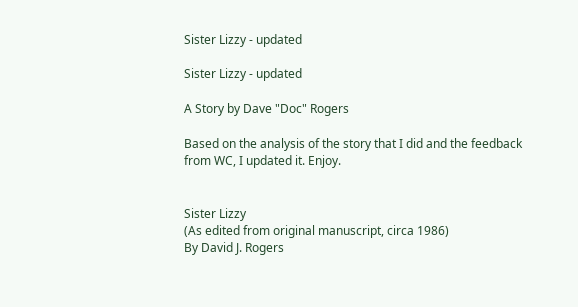Sister Lizzy - updated

Sister Lizzy - updated

A Story by Dave "Doc" Rogers

Based on the analysis of the story that I did and the feedback from WC, I updated it. Enjoy.


Sister Lizzy
(As edited from original manuscript, circa 1986)
By David J. Rogers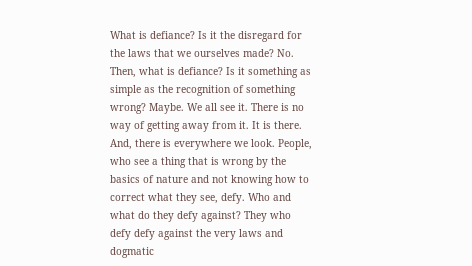What is defiance? Is it the disregard for the laws that we ourselves made? No. Then, what is defiance? Is it something as simple as the recognition of something wrong? Maybe. We all see it. There is no way of getting away from it. It is there. And, there is everywhere we look. People, who see a thing that is wrong by the basics of nature and not knowing how to correct what they see, defy. Who and what do they defy against? They who defy defy against the very laws and dogmatic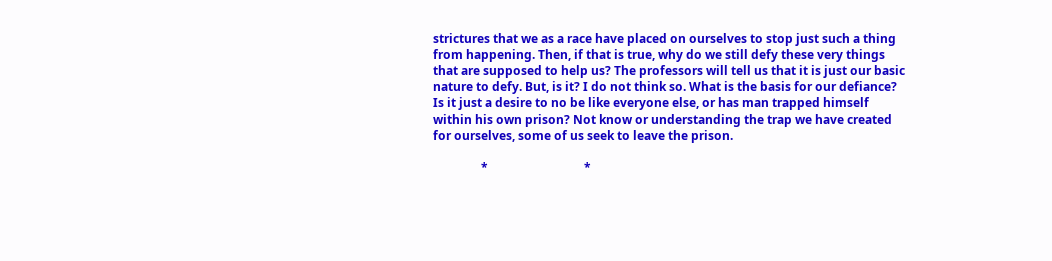strictures that we as a race have placed on ourselves to stop just such a thing from happening. Then, if that is true, why do we still defy these very things that are supposed to help us? The professors will tell us that it is just our basic nature to defy. But, is it? I do not think so. What is the basis for our defiance? Is it just a desire to no be like everyone else, or has man trapped himself within his own prison? Not know or understanding the trap we have created for ourselves, some of us seek to leave the prison.

                *                                *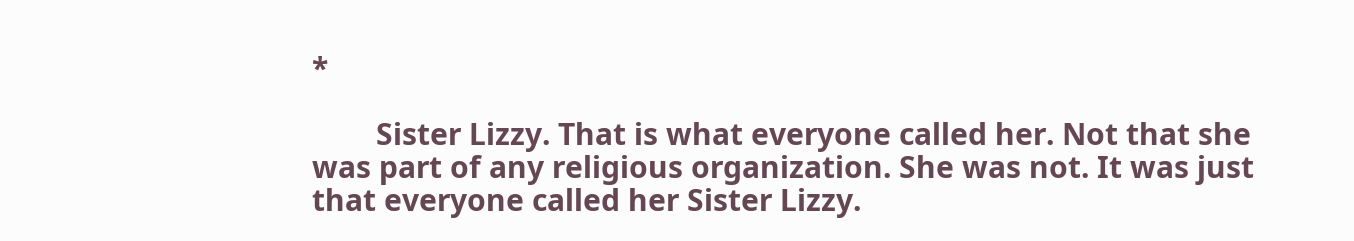*

        Sister Lizzy. That is what everyone called her. Not that she was part of any religious organization. She was not. It was just that everyone called her Sister Lizzy.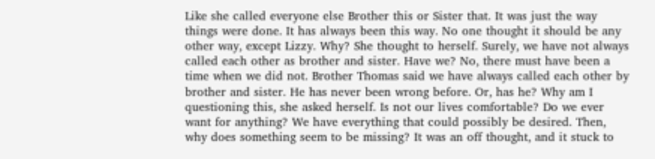Like she called everyone else Brother this or Sister that. It was just the way things were done. It has always been this way. No one thought it should be any other way, except Lizzy. Why? She thought to herself. Surely, we have not always called each other as brother and sister. Have we? No, there must have been a time when we did not. Brother Thomas said we have always called each other by brother and sister. He has never been wrong before. Or, has he? Why am I questioning this, she asked herself. Is not our lives comfortable? Do we ever want for anything? We have everything that could possibly be desired. Then, why does something seem to be missing? It was an off thought, and it stuck to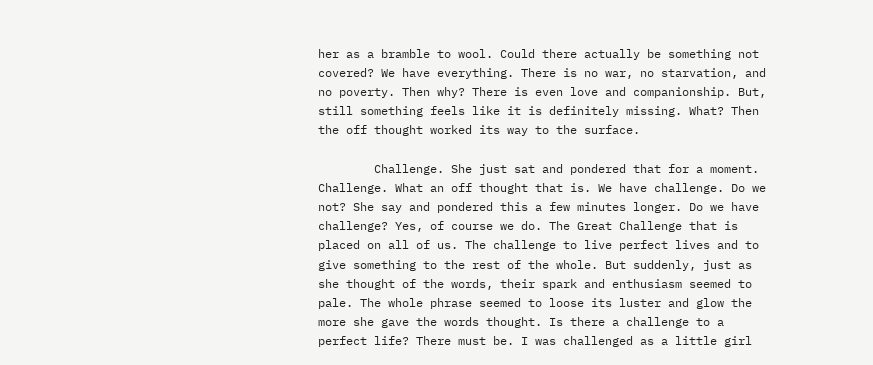her as a bramble to wool. Could there actually be something not covered? We have everything. There is no war, no starvation, and no poverty. Then why? There is even love and companionship. But, still something feels like it is definitely missing. What? Then the off thought worked its way to the surface.

        Challenge. She just sat and pondered that for a moment. Challenge. What an off thought that is. We have challenge. Do we not? She say and pondered this a few minutes longer. Do we have challenge? Yes, of course we do. The Great Challenge that is placed on all of us. The challenge to live perfect lives and to give something to the rest of the whole. But suddenly, just as she thought of the words, their spark and enthusiasm seemed to pale. The whole phrase seemed to loose its luster and glow the more she gave the words thought. Is there a challenge to a perfect life? There must be. I was challenged as a little girl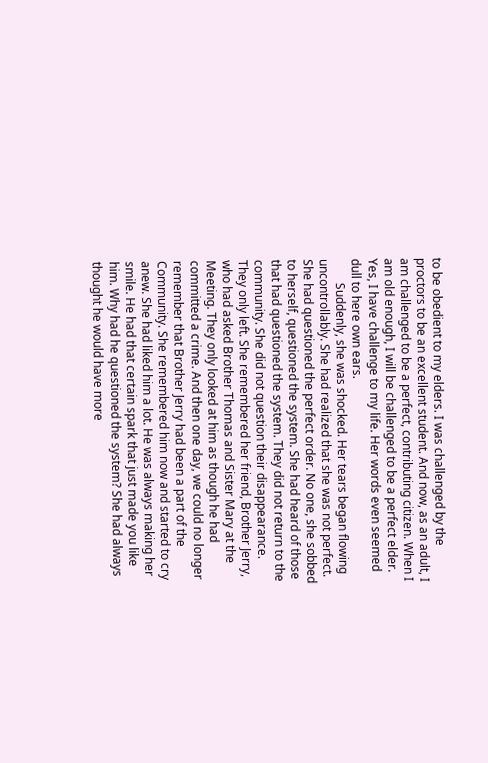to be obedient to my elders. I was challenged by the proctors to be an excellent student. And now, as an adult, I am challenged to be a perfect, contributing citizen. When I am old enough, I will be challenged to be a perfect elder. Yes, I have challenge to my life. Her words even seemed dull to here own ears.
        Suddenly, she was shocked. Her tears began flowing uncontrollably. She had realized that she was not perfect. She had questioned the perfect order. No one, she sobbed to herself, questioned the system. She had heard of those that had questioned the system. They did not return to the community. She did not question their disappearance. They only left. She remembered her friend, Brother Jerry, who had asked Brother Thomas and Sister Mary at the Meeting. They only looked at him as though he had committed a crime. And then one day, we could no longer remember that Brother Jerry had been a part of the Community. She remembered him now and started to cry anew. She had liked him a lot. He was always making her smile. He had that certain spark that just made you like him. Why had he questioned the system? She had always thought he would have more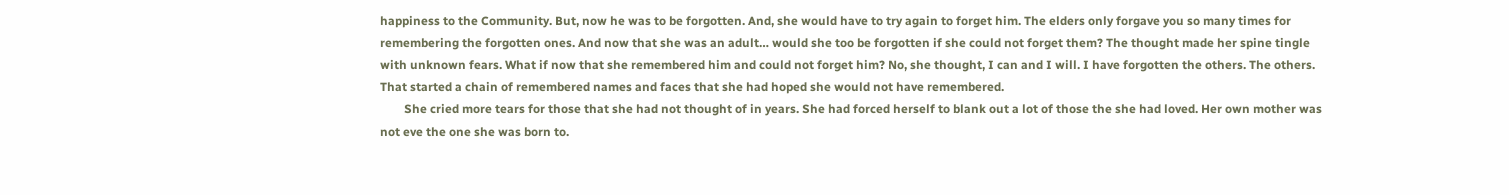happiness to the Community. But, now he was to be forgotten. And, she would have to try again to forget him. The elders only forgave you so many times for remembering the forgotten ones. And now that she was an adult… would she too be forgotten if she could not forget them? The thought made her spine tingle with unknown fears. What if now that she remembered him and could not forget him? No, she thought, I can and I will. I have forgotten the others. The others. That started a chain of remembered names and faces that she had hoped she would not have remembered.
        She cried more tears for those that she had not thought of in years. She had forced herself to blank out a lot of those the she had loved. Her own mother was not eve the one she was born to.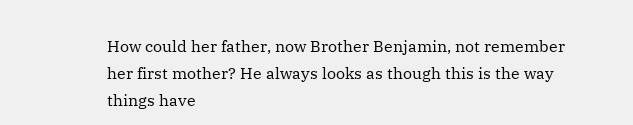How could her father, now Brother Benjamin, not remember her first mother? He always looks as though this is the way things have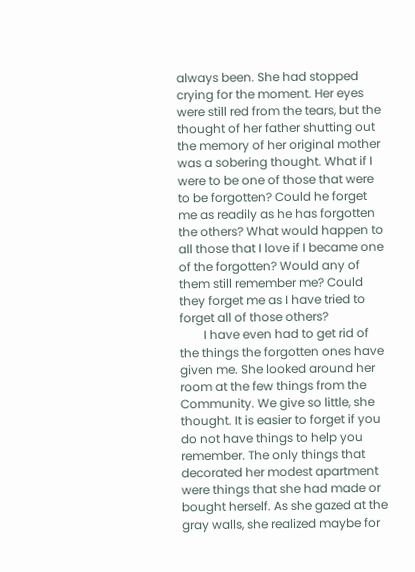always been. She had stopped crying for the moment. Her eyes were still red from the tears, but the thought of her father shutting out the memory of her original mother was a sobering thought. What if I were to be one of those that were to be forgotten? Could he forget me as readily as he has forgotten the others? What would happen to all those that I love if I became one of the forgotten? Would any of them still remember me? Could they forget me as I have tried to forget all of those others?
        I have even had to get rid of the things the forgotten ones have given me. She looked around her room at the few things from the Community. We give so little, she thought. It is easier to forget if you do not have things to help you remember. The only things that decorated her modest apartment were things that she had made or bought herself. As she gazed at the gray walls, she realized maybe for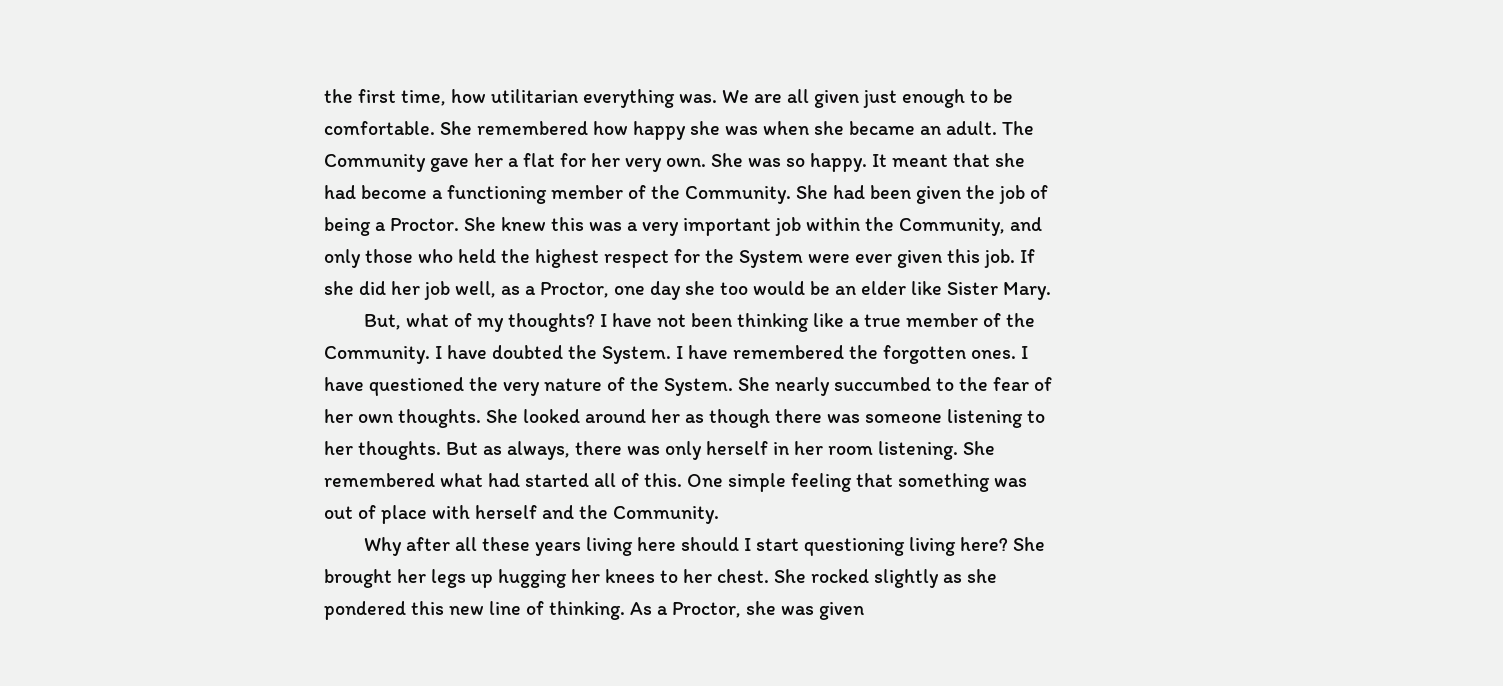the first time, how utilitarian everything was. We are all given just enough to be comfortable. She remembered how happy she was when she became an adult. The Community gave her a flat for her very own. She was so happy. It meant that she had become a functioning member of the Community. She had been given the job of being a Proctor. She knew this was a very important job within the Community, and only those who held the highest respect for the System were ever given this job. If she did her job well, as a Proctor, one day she too would be an elder like Sister Mary.
        But, what of my thoughts? I have not been thinking like a true member of the Community. I have doubted the System. I have remembered the forgotten ones. I have questioned the very nature of the System. She nearly succumbed to the fear of her own thoughts. She looked around her as though there was someone listening to her thoughts. But as always, there was only herself in her room listening. She remembered what had started all of this. One simple feeling that something was out of place with herself and the Community.
        Why after all these years living here should I start questioning living here? She brought her legs up hugging her knees to her chest. She rocked slightly as she pondered this new line of thinking. As a Proctor, she was given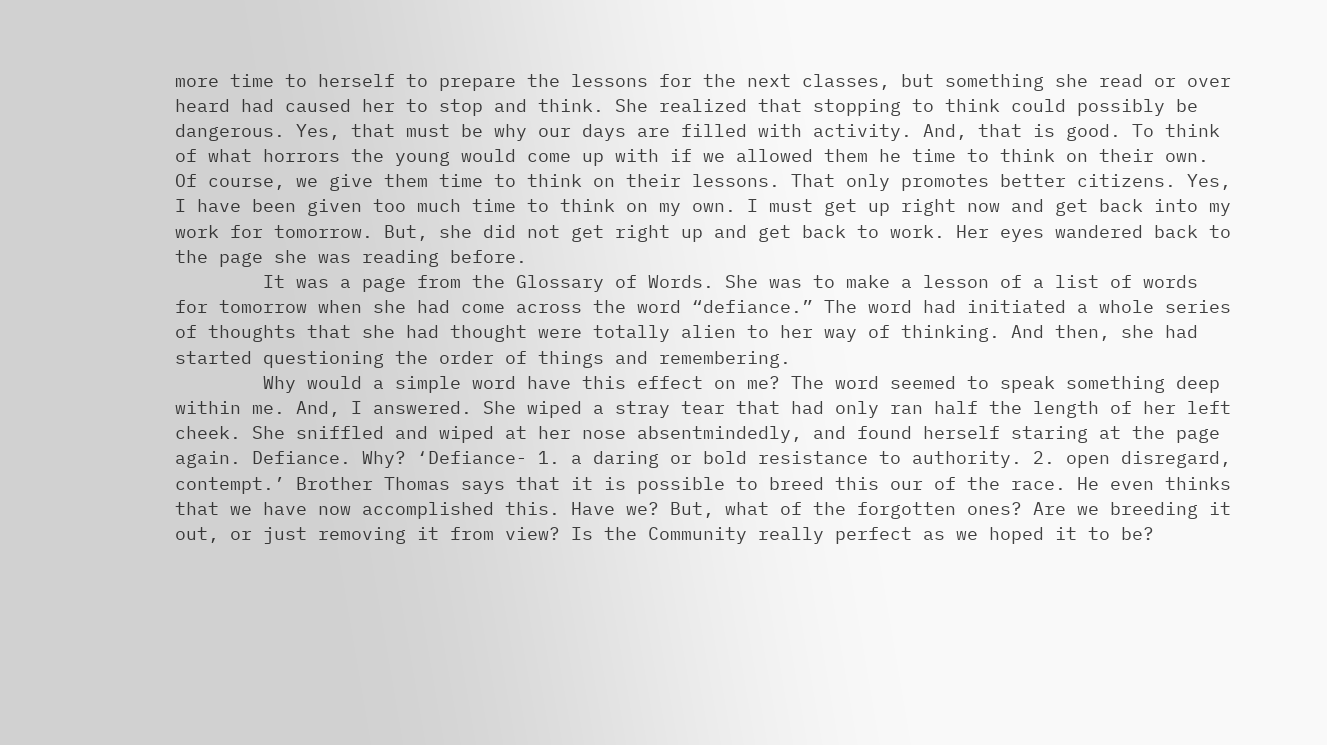more time to herself to prepare the lessons for the next classes, but something she read or over heard had caused her to stop and think. She realized that stopping to think could possibly be dangerous. Yes, that must be why our days are filled with activity. And, that is good. To think of what horrors the young would come up with if we allowed them he time to think on their own. Of course, we give them time to think on their lessons. That only promotes better citizens. Yes, I have been given too much time to think on my own. I must get up right now and get back into my work for tomorrow. But, she did not get right up and get back to work. Her eyes wandered back to the page she was reading before.
        It was a page from the Glossary of Words. She was to make a lesson of a list of words for tomorrow when she had come across the word “defiance.” The word had initiated a whole series of thoughts that she had thought were totally alien to her way of thinking. And then, she had started questioning the order of things and remembering.
        Why would a simple word have this effect on me? The word seemed to speak something deep within me. And, I answered. She wiped a stray tear that had only ran half the length of her left cheek. She sniffled and wiped at her nose absentmindedly, and found herself staring at the page again. Defiance. Why? ‘Defiance- 1. a daring or bold resistance to authority. 2. open disregard, contempt.’ Brother Thomas says that it is possible to breed this our of the race. He even thinks that we have now accomplished this. Have we? But, what of the forgotten ones? Are we breeding it out, or just removing it from view? Is the Community really perfect as we hoped it to be?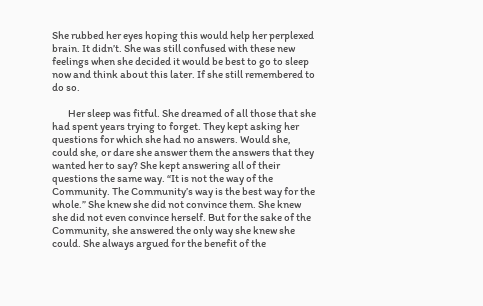She rubbed her eyes hoping this would help her perplexed brain. It didn’t. She was still confused with these new feelings when she decided it would be best to go to sleep now and think about this later. If she still remembered to do so.

        Her sleep was fitful. She dreamed of all those that she had spent years trying to forget. They kept asking her questions for which she had no answers. Would she, could she, or dare she answer them the answers that they wanted her to say? She kept answering all of their questions the same way. “It is not the way of the Community. The Community’s way is the best way for the whole.” She knew she did not convince them. She knew she did not even convince herself. But for the sake of the Community, she answered the only way she knew she could. She always argued for the benefit of the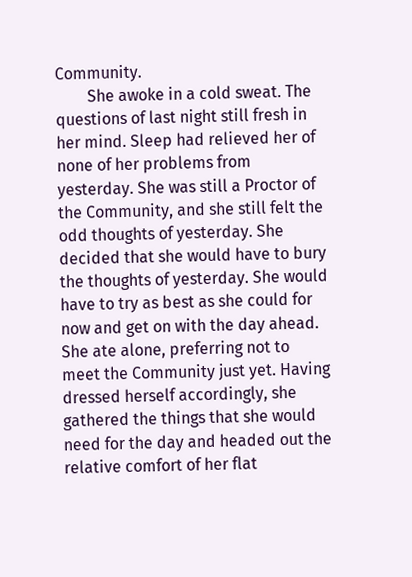Community.
        She awoke in a cold sweat. The questions of last night still fresh in her mind. Sleep had relieved her of none of her problems from yesterday. She was still a Proctor of the Community, and she still felt the odd thoughts of yesterday. She decided that she would have to bury the thoughts of yesterday. She would have to try as best as she could for now and get on with the day ahead. She ate alone, preferring not to meet the Community just yet. Having dressed herself accordingly, she gathered the things that she would need for the day and headed out the relative comfort of her flat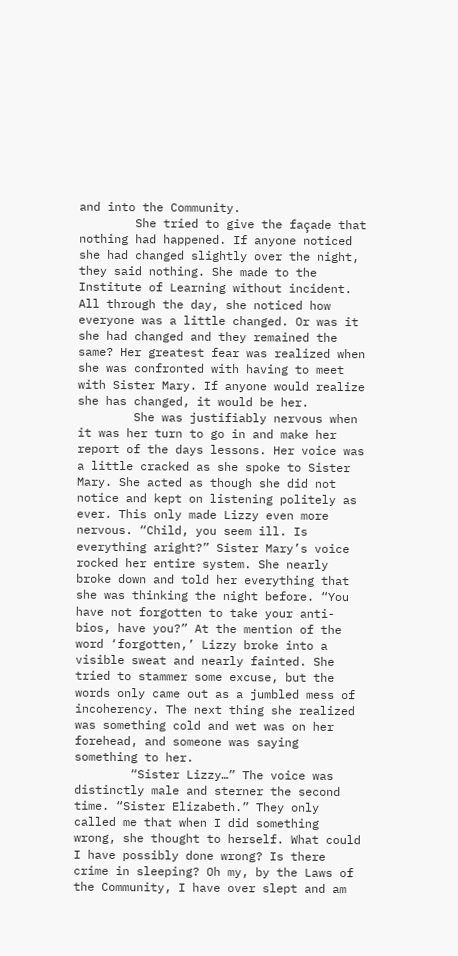and into the Community.
        She tried to give the façade that nothing had happened. If anyone noticed she had changed slightly over the night, they said nothing. She made to the Institute of Learning without incident. All through the day, she noticed how everyone was a little changed. Or was it she had changed and they remained the same? Her greatest fear was realized when she was confronted with having to meet with Sister Mary. If anyone would realize she has changed, it would be her.
        She was justifiably nervous when it was her turn to go in and make her report of the days lessons. Her voice was a little cracked as she spoke to Sister Mary. She acted as though she did not notice and kept on listening politely as ever. This only made Lizzy even more nervous. “Child, you seem ill. Is everything aright?” Sister Mary’s voice rocked her entire system. She nearly broke down and told her everything that she was thinking the night before. “You have not forgotten to take your anti-bios, have you?” At the mention of the word ‘forgotten,’ Lizzy broke into a visible sweat and nearly fainted. She tried to stammer some excuse, but the words only came out as a jumbled mess of incoherency. The next thing she realized was something cold and wet was on her forehead, and someone was saying something to her.
        “Sister Lizzy…” The voice was distinctly male and sterner the second time. “Sister Elizabeth.” They only called me that when I did something wrong, she thought to herself. What could I have possibly done wrong? Is there crime in sleeping? Oh my, by the Laws of the Community, I have over slept and am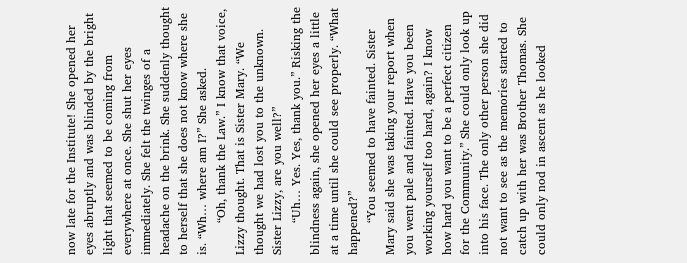now late for the Institute! She opened her eyes abruptly and was blinded by the bright light that seemed to be coming from everywhere at once. She shut her eyes immediately. She felt the twinges of a headache on the brink. She suddenly thought to herself that she does not know where she is. “Wh… where am I?” She asked.
        “Oh, thank the Law.” I know that voice, Lizzy thought. That is Sister Mary. “We thought we had lost you to the unknown. Sister Lizzy, are you well?”
        “Uh… Yes. Yes, thank you.” Risking the blindness again, she opened her eyes a little at a time until she could see properly. “What happened?”
        “You seemed to have fainted. Sister Mary said she was taking your report when you went pale and fainted. Have you been working yourself too hard, again? I know how hard you want to be a perfect citizen for the Community.” She could only look up into his face. The only other person she did not want to see as the memories started to catch up with her was Brother Thomas. She could only nod in ascent as he looked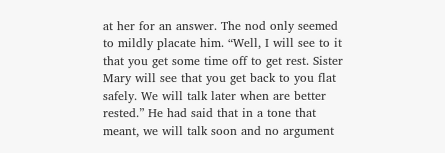at her for an answer. The nod only seemed to mildly placate him. “Well, I will see to it that you get some time off to get rest. Sister Mary will see that you get back to you flat safely. We will talk later when are better rested.” He had said that in a tone that meant, we will talk soon and no argument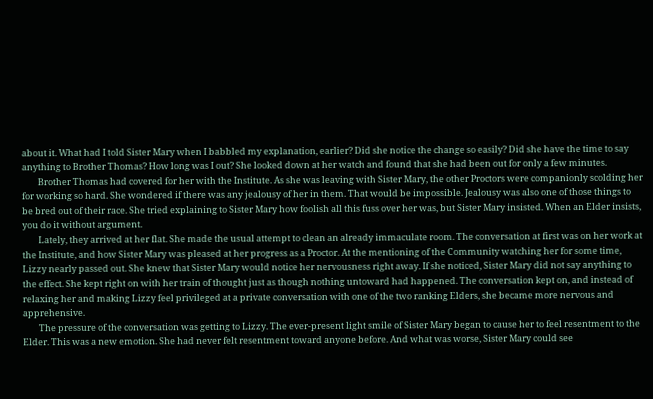about it. What had I told Sister Mary when I babbled my explanation, earlier? Did she notice the change so easily? Did she have the time to say anything to Brother Thomas? How long was I out? She looked down at her watch and found that she had been out for only a few minutes.
        Brother Thomas had covered for her with the Institute. As she was leaving with Sister Mary, the other Proctors were companionly scolding her for working so hard. She wondered if there was any jealousy of her in them. That would be impossible. Jealousy was also one of those things to be bred out of their race. She tried explaining to Sister Mary how foolish all this fuss over her was, but Sister Mary insisted. When an Elder insists, you do it without argument.
        Lately, they arrived at her flat. She made the usual attempt to clean an already immaculate room. The conversation at first was on her work at the Institute, and how Sister Mary was pleased at her progress as a Proctor. At the mentioning of the Community watching her for some time, Lizzy nearly passed out. She knew that Sister Mary would notice her nervousness right away. If she noticed, Sister Mary did not say anything to the effect. She kept right on with her train of thought just as though nothing untoward had happened. The conversation kept on, and instead of relaxing her and making Lizzy feel privileged at a private conversation with one of the two ranking Elders, she became more nervous and apprehensive.
        The pressure of the conversation was getting to Lizzy. The ever-present light smile of Sister Mary began to cause her to feel resentment to the Elder. This was a new emotion. She had never felt resentment toward anyone before. And what was worse, Sister Mary could see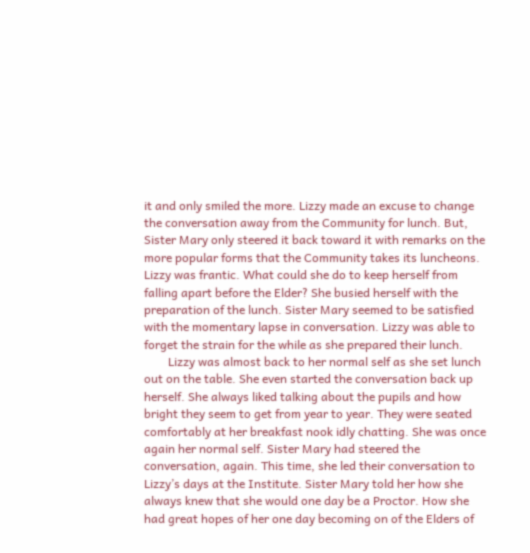it and only smiled the more. Lizzy made an excuse to change the conversation away from the Community for lunch. But, Sister Mary only steered it back toward it with remarks on the more popular forms that the Community takes its luncheons. Lizzy was frantic. What could she do to keep herself from falling apart before the Elder? She busied herself with the preparation of the lunch. Sister Mary seemed to be satisfied with the momentary lapse in conversation. Lizzy was able to forget the strain for the while as she prepared their lunch.
        Lizzy was almost back to her normal self as she set lunch out on the table. She even started the conversation back up herself. She always liked talking about the pupils and how bright they seem to get from year to year. They were seated comfortably at her breakfast nook idly chatting. She was once again her normal self. Sister Mary had steered the conversation, again. This time, she led their conversation to Lizzy’s days at the Institute. Sister Mary told her how she always knew that she would one day be a Proctor. How she had great hopes of her one day becoming on of the Elders of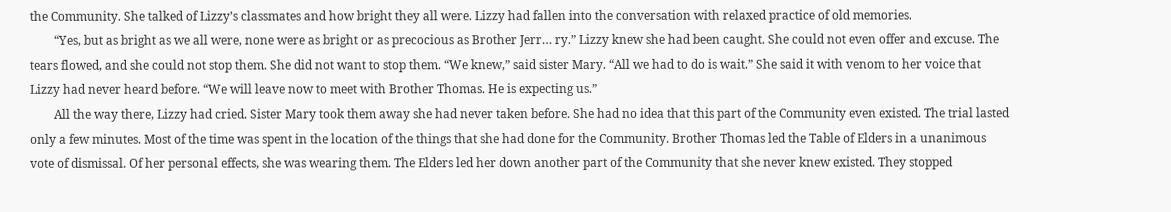the Community. She talked of Lizzy’s classmates and how bright they all were. Lizzy had fallen into the conversation with relaxed practice of old memories.
        “Yes, but as bright as we all were, none were as bright or as precocious as Brother Jerr… ry.” Lizzy knew she had been caught. She could not even offer and excuse. The tears flowed, and she could not stop them. She did not want to stop them. “We knew,” said sister Mary. “All we had to do is wait.” She said it with venom to her voice that Lizzy had never heard before. “We will leave now to meet with Brother Thomas. He is expecting us.”
        All the way there, Lizzy had cried. Sister Mary took them away she had never taken before. She had no idea that this part of the Community even existed. The trial lasted only a few minutes. Most of the time was spent in the location of the things that she had done for the Community. Brother Thomas led the Table of Elders in a unanimous vote of dismissal. Of her personal effects, she was wearing them. The Elders led her down another part of the Community that she never knew existed. They stopped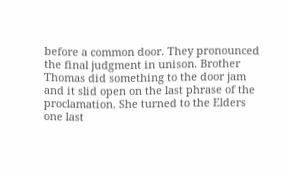before a common door. They pronounced the final judgment in unison. Brother Thomas did something to the door jam and it slid open on the last phrase of the proclamation. She turned to the Elders one last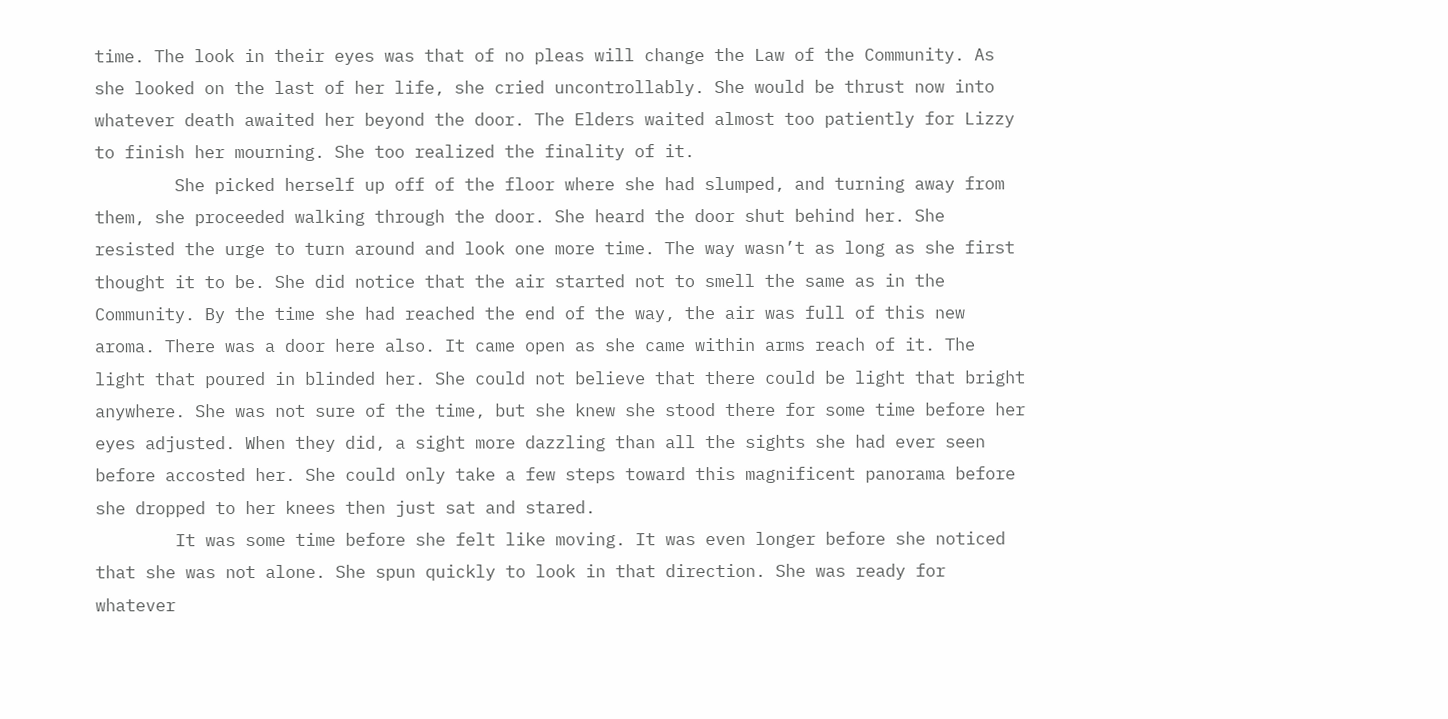time. The look in their eyes was that of no pleas will change the Law of the Community. As she looked on the last of her life, she cried uncontrollably. She would be thrust now into whatever death awaited her beyond the door. The Elders waited almost too patiently for Lizzy to finish her mourning. She too realized the finality of it.
        She picked herself up off of the floor where she had slumped, and turning away from them, she proceeded walking through the door. She heard the door shut behind her. She resisted the urge to turn around and look one more time. The way wasn’t as long as she first thought it to be. She did notice that the air started not to smell the same as in the Community. By the time she had reached the end of the way, the air was full of this new aroma. There was a door here also. It came open as she came within arms reach of it. The light that poured in blinded her. She could not believe that there could be light that bright anywhere. She was not sure of the time, but she knew she stood there for some time before her eyes adjusted. When they did, a sight more dazzling than all the sights she had ever seen before accosted her. She could only take a few steps toward this magnificent panorama before she dropped to her knees then just sat and stared.
        It was some time before she felt like moving. It was even longer before she noticed that she was not alone. She spun quickly to look in that direction. She was ready for whatever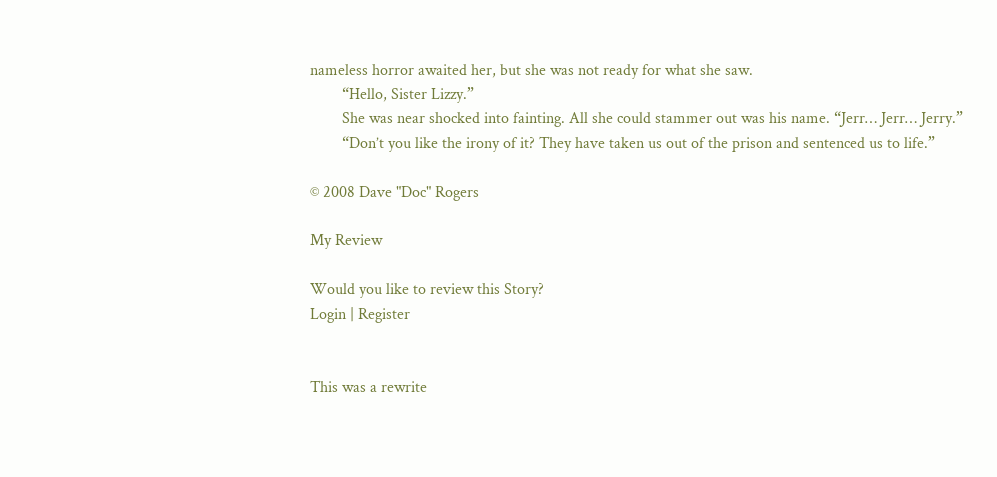nameless horror awaited her, but she was not ready for what she saw.
        “Hello, Sister Lizzy.”
        She was near shocked into fainting. All she could stammer out was his name. “Jerr… Jerr… Jerry.”
        “Don’t you like the irony of it? They have taken us out of the prison and sentenced us to life.”

© 2008 Dave "Doc" Rogers

My Review

Would you like to review this Story?
Login | Register


This was a rewrite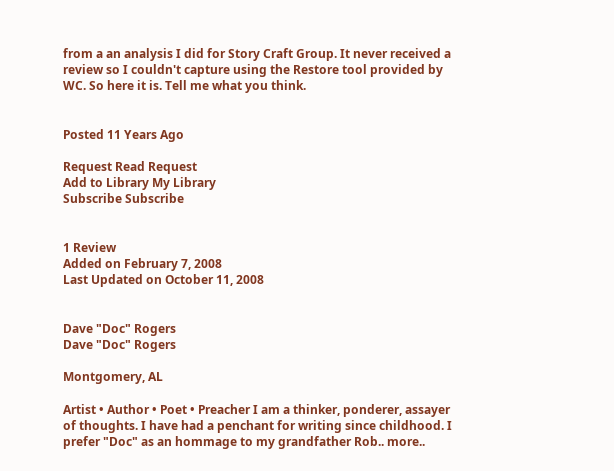from a an analysis I did for Story Craft Group. It never received a review so I couldn't capture using the Restore tool provided by WC. So here it is. Tell me what you think.


Posted 11 Years Ago

Request Read Request
Add to Library My Library
Subscribe Subscribe


1 Review
Added on February 7, 2008
Last Updated on October 11, 2008


Dave "Doc" Rogers
Dave "Doc" Rogers

Montgomery, AL

Artist • Author • Poet • Preacher I am a thinker, ponderer, assayer of thoughts. I have had a penchant for writing since childhood. I prefer "Doc" as an hommage to my grandfather Rob.. more..